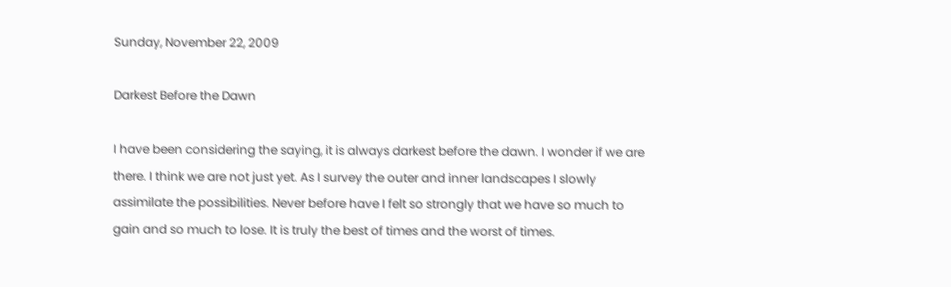Sunday, November 22, 2009

Darkest Before the Dawn

I have been considering the saying, it is always darkest before the dawn. I wonder if we are there. I think we are not just yet. As I survey the outer and inner landscapes I slowly assimilate the possibilities. Never before have I felt so strongly that we have so much to gain and so much to lose. It is truly the best of times and the worst of times.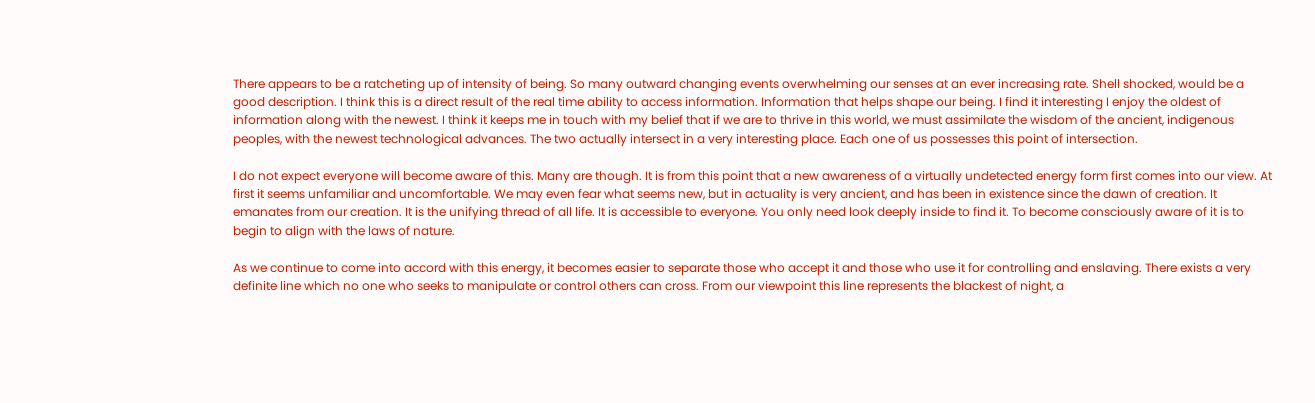There appears to be a ratcheting up of intensity of being. So many outward changing events overwhelming our senses at an ever increasing rate. Shell shocked, would be a good description. I think this is a direct result of the real time ability to access information. Information that helps shape our being. I find it interesting I enjoy the oldest of information along with the newest. I think it keeps me in touch with my belief that if we are to thrive in this world, we must assimilate the wisdom of the ancient, indigenous peoples, with the newest technological advances. The two actually intersect in a very interesting place. Each one of us possesses this point of intersection.

I do not expect everyone will become aware of this. Many are though. It is from this point that a new awareness of a virtually undetected energy form first comes into our view. At first it seems unfamiliar and uncomfortable. We may even fear what seems new, but in actuality is very ancient, and has been in existence since the dawn of creation. It emanates from our creation. It is the unifying thread of all life. It is accessible to everyone. You only need look deeply inside to find it. To become consciously aware of it is to begin to align with the laws of nature.

As we continue to come into accord with this energy, it becomes easier to separate those who accept it and those who use it for controlling and enslaving. There exists a very definite line which no one who seeks to manipulate or control others can cross. From our viewpoint this line represents the blackest of night, a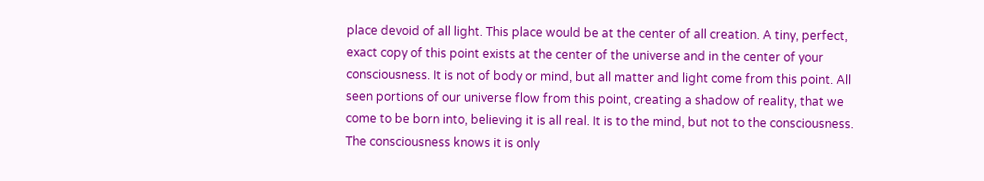place devoid of all light. This place would be at the center of all creation. A tiny, perfect, exact copy of this point exists at the center of the universe and in the center of your consciousness. It is not of body or mind, but all matter and light come from this point. All seen portions of our universe flow from this point, creating a shadow of reality, that we come to be born into, believing it is all real. It is to the mind, but not to the consciousness. The consciousness knows it is only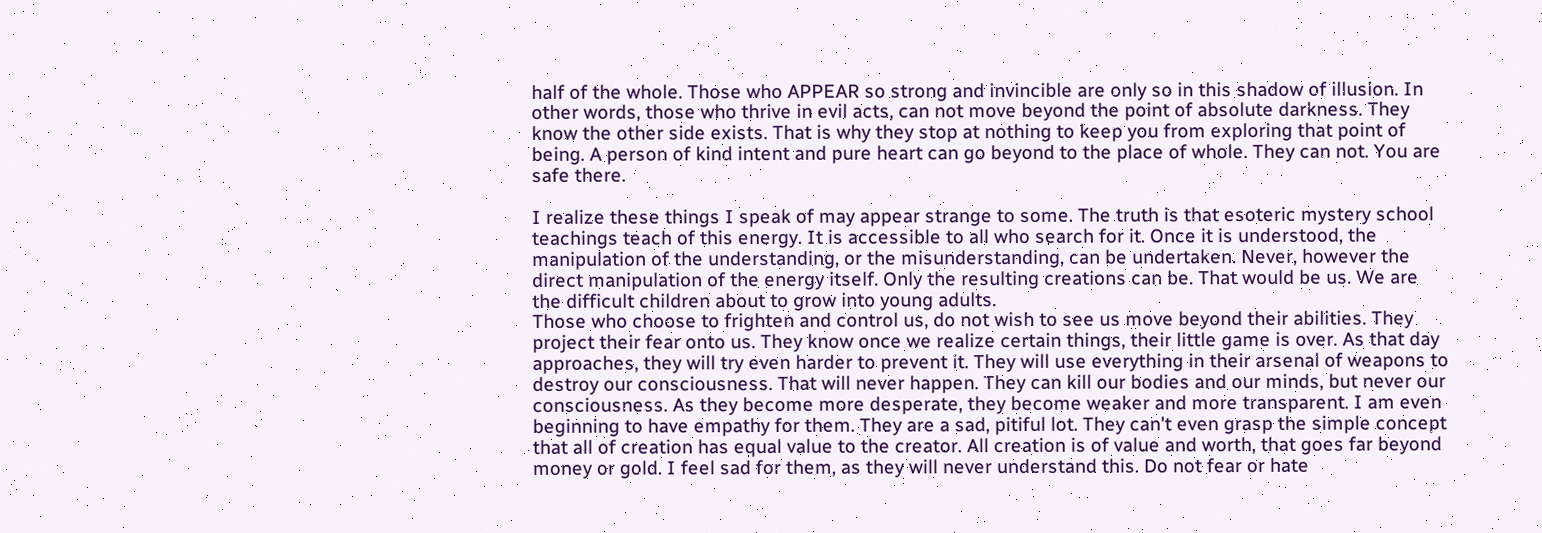half of the whole. Those who APPEAR so strong and invincible are only so in this shadow of illusion. In other words, those who thrive in evil acts, can not move beyond the point of absolute darkness. They know the other side exists. That is why they stop at nothing to keep you from exploring that point of being. A person of kind intent and pure heart can go beyond to the place of whole. They can not. You are safe there.

I realize these things I speak of may appear strange to some. The truth is that esoteric mystery school teachings teach of this energy. It is accessible to all who search for it. Once it is understood, the manipulation of the understanding, or the misunderstanding, can be undertaken. Never, however the direct manipulation of the energy itself. Only the resulting creations can be. That would be us. We are the difficult children about to grow into young adults.
Those who choose to frighten and control us, do not wish to see us move beyond their abilities. They project their fear onto us. They know once we realize certain things, their little game is over. As that day approaches, they will try even harder to prevent it. They will use everything in their arsenal of weapons to destroy our consciousness. That will never happen. They can kill our bodies and our minds, but never our consciousness. As they become more desperate, they become weaker and more transparent. I am even beginning to have empathy for them. They are a sad, pitiful lot. They can't even grasp the simple concept that all of creation has equal value to the creator. All creation is of value and worth, that goes far beyond money or gold. I feel sad for them, as they will never understand this. Do not fear or hate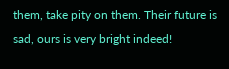them, take pity on them. Their future is sad, ours is very bright indeed!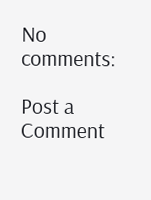No comments:

Post a Comment